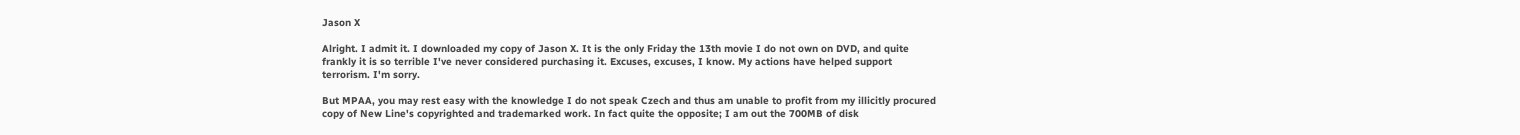Jason X

Alright. I admit it. I downloaded my copy of Jason X. It is the only Friday the 13th movie I do not own on DVD, and quite frankly it is so terrible I've never considered purchasing it. Excuses, excuses, I know. My actions have helped support terrorism. I'm sorry.

But MPAA, you may rest easy with the knowledge I do not speak Czech and thus am unable to profit from my illicitly procured copy of New Line's copyrighted and trademarked work. In fact quite the opposite; I am out the 700MB of disk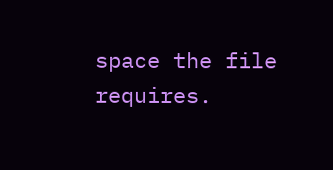space the file requires.